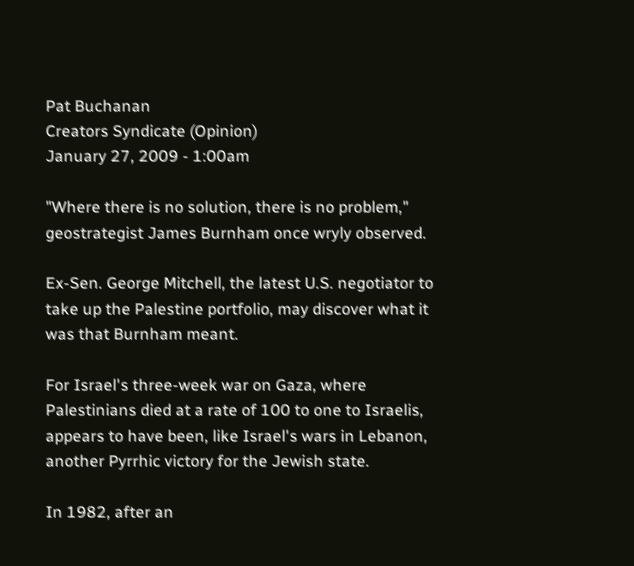Pat Buchanan
Creators Syndicate (Opinion)
January 27, 2009 - 1:00am

"Where there is no solution, there is no problem," geostrategist James Burnham once wryly observed.

Ex-Sen. George Mitchell, the latest U.S. negotiator to take up the Palestine portfolio, may discover what it was that Burnham meant.

For Israel's three-week war on Gaza, where Palestinians died at a rate of 100 to one to Israelis, appears to have been, like Israel's wars in Lebanon, another Pyrrhic victory for the Jewish state.

In 1982, after an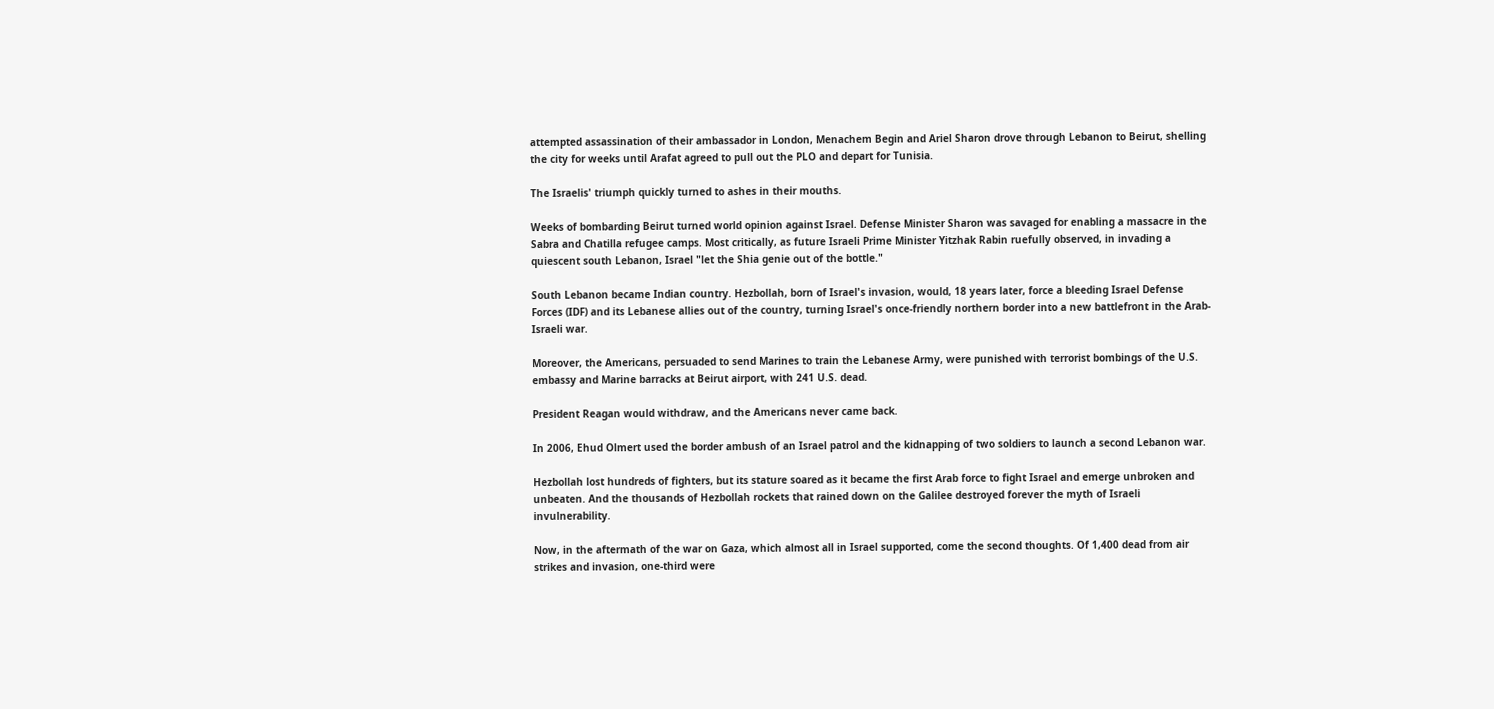attempted assassination of their ambassador in London, Menachem Begin and Ariel Sharon drove through Lebanon to Beirut, shelling the city for weeks until Arafat agreed to pull out the PLO and depart for Tunisia.

The Israelis' triumph quickly turned to ashes in their mouths.

Weeks of bombarding Beirut turned world opinion against Israel. Defense Minister Sharon was savaged for enabling a massacre in the Sabra and Chatilla refugee camps. Most critically, as future Israeli Prime Minister Yitzhak Rabin ruefully observed, in invading a quiescent south Lebanon, Israel "let the Shia genie out of the bottle."

South Lebanon became Indian country. Hezbollah, born of Israel's invasion, would, 18 years later, force a bleeding Israel Defense Forces (IDF) and its Lebanese allies out of the country, turning Israel's once-friendly northern border into a new battlefront in the Arab-Israeli war.

Moreover, the Americans, persuaded to send Marines to train the Lebanese Army, were punished with terrorist bombings of the U.S. embassy and Marine barracks at Beirut airport, with 241 U.S. dead.

President Reagan would withdraw, and the Americans never came back.

In 2006, Ehud Olmert used the border ambush of an Israel patrol and the kidnapping of two soldiers to launch a second Lebanon war.

Hezbollah lost hundreds of fighters, but its stature soared as it became the first Arab force to fight Israel and emerge unbroken and unbeaten. And the thousands of Hezbollah rockets that rained down on the Galilee destroyed forever the myth of Israeli invulnerability.

Now, in the aftermath of the war on Gaza, which almost all in Israel supported, come the second thoughts. Of 1,400 dead from air strikes and invasion, one-third were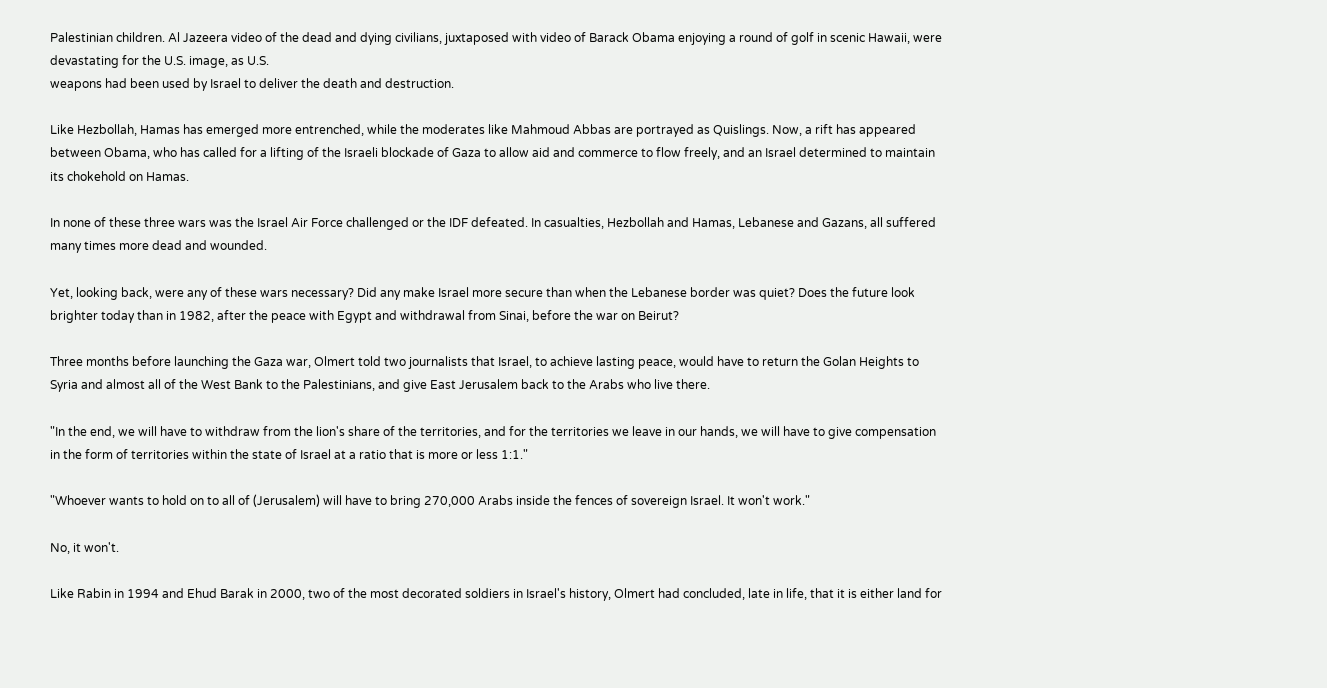Palestinian children. Al Jazeera video of the dead and dying civilians, juxtaposed with video of Barack Obama enjoying a round of golf in scenic Hawaii, were devastating for the U.S. image, as U.S.
weapons had been used by Israel to deliver the death and destruction.

Like Hezbollah, Hamas has emerged more entrenched, while the moderates like Mahmoud Abbas are portrayed as Quislings. Now, a rift has appeared between Obama, who has called for a lifting of the Israeli blockade of Gaza to allow aid and commerce to flow freely, and an Israel determined to maintain its chokehold on Hamas.

In none of these three wars was the Israel Air Force challenged or the IDF defeated. In casualties, Hezbollah and Hamas, Lebanese and Gazans, all suffered many times more dead and wounded.

Yet, looking back, were any of these wars necessary? Did any make Israel more secure than when the Lebanese border was quiet? Does the future look brighter today than in 1982, after the peace with Egypt and withdrawal from Sinai, before the war on Beirut?

Three months before launching the Gaza war, Olmert told two journalists that Israel, to achieve lasting peace, would have to return the Golan Heights to Syria and almost all of the West Bank to the Palestinians, and give East Jerusalem back to the Arabs who live there.

"In the end, we will have to withdraw from the lion's share of the territories, and for the territories we leave in our hands, we will have to give compensation in the form of territories within the state of Israel at a ratio that is more or less 1:1."

"Whoever wants to hold on to all of (Jerusalem) will have to bring 270,000 Arabs inside the fences of sovereign Israel. It won't work."

No, it won't.

Like Rabin in 1994 and Ehud Barak in 2000, two of the most decorated soldiers in Israel's history, Olmert had concluded, late in life, that it is either land for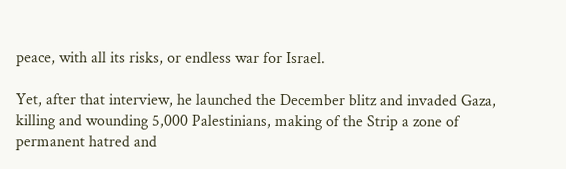peace, with all its risks, or endless war for Israel.

Yet, after that interview, he launched the December blitz and invaded Gaza, killing and wounding 5,000 Palestinians, making of the Strip a zone of permanent hatred and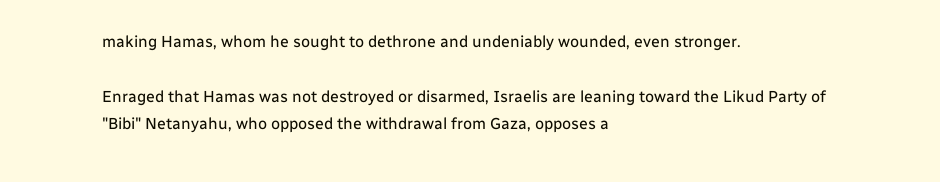making Hamas, whom he sought to dethrone and undeniably wounded, even stronger.

Enraged that Hamas was not destroyed or disarmed, Israelis are leaning toward the Likud Party of "Bibi" Netanyahu, who opposed the withdrawal from Gaza, opposes a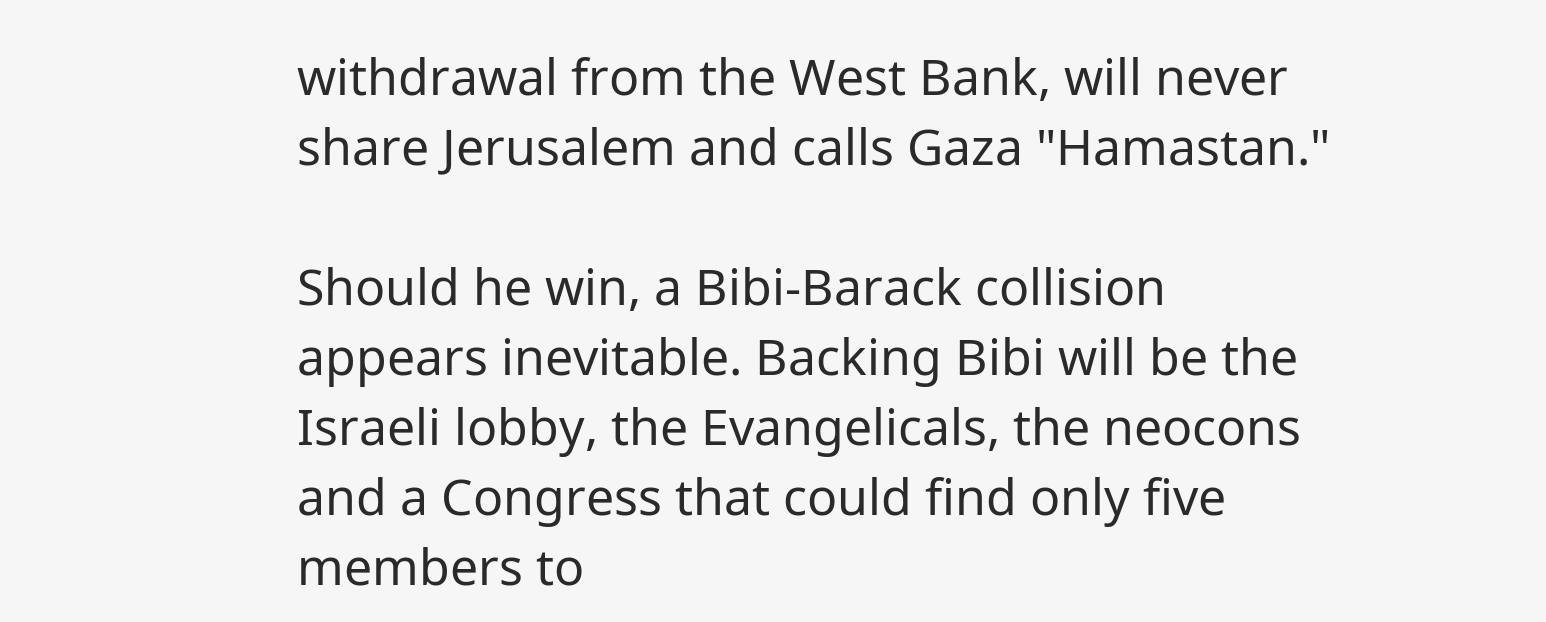withdrawal from the West Bank, will never share Jerusalem and calls Gaza "Hamastan."

Should he win, a Bibi-Barack collision appears inevitable. Backing Bibi will be the Israeli lobby, the Evangelicals, the neocons and a Congress that could find only five members to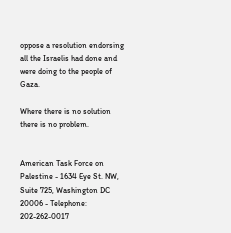oppose a resolution endorsing all the Israelis had done and were doing to the people of Gaza.

Where there is no solution there is no problem.


American Task Force on Palestine - 1634 Eye St. NW, Suite 725, Washington DC 20006 - Telephone: 202-262-0017